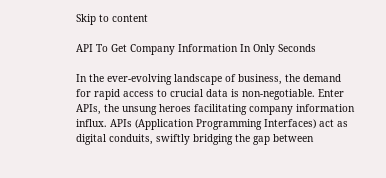Skip to content

API To Get Company Information In Only Seconds

In the ever-evolving landscape of business, the demand for rapid access to crucial data is non-negotiable. Enter APIs, the unsung heroes facilitating company information influx. APIs (Application Programming Interfaces) act as digital conduits, swiftly bridging the gap between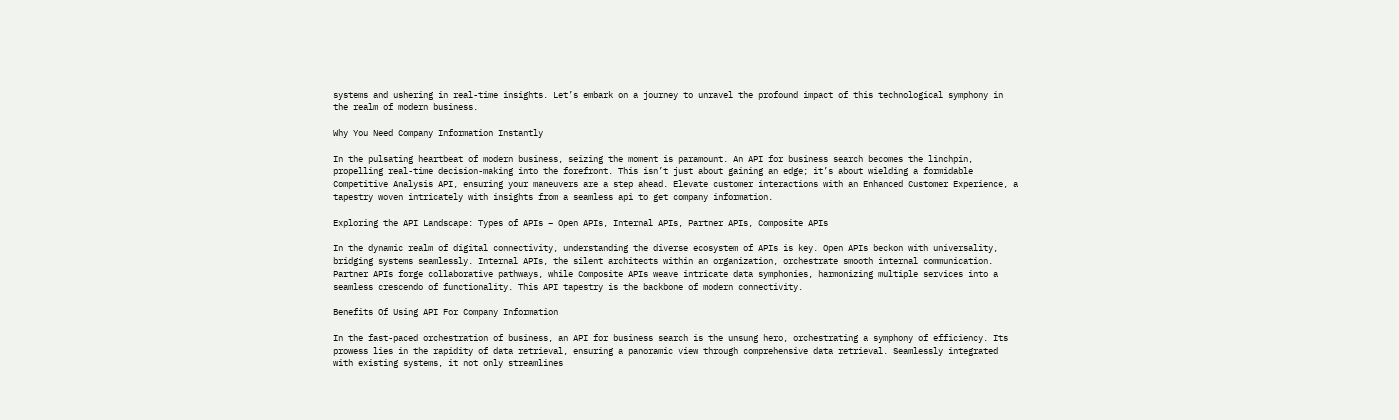systems and ushering in real-time insights. Let’s embark on a journey to unravel the profound impact of this technological symphony in the realm of modern business.

Why You Need Company Information Instantly

In the pulsating heartbeat of modern business, seizing the moment is paramount. An API for business search becomes the linchpin, propelling real-time decision-making into the forefront. This isn’t just about gaining an edge; it’s about wielding a formidable Competitive Analysis API, ensuring your maneuvers are a step ahead. Elevate customer interactions with an Enhanced Customer Experience, a tapestry woven intricately with insights from a seamless api to get company information.

Exploring the API Landscape: Types of APIs – Open APIs, Internal APIs, Partner APIs, Composite APIs

In the dynamic realm of digital connectivity, understanding the diverse ecosystem of APIs is key. Open APIs beckon with universality, bridging systems seamlessly. Internal APIs, the silent architects within an organization, orchestrate smooth internal communication. Partner APIs forge collaborative pathways, while Composite APIs weave intricate data symphonies, harmonizing multiple services into a seamless crescendo of functionality. This API tapestry is the backbone of modern connectivity.

Benefits Of Using API For Company Information

In the fast-paced orchestration of business, an API for business search is the unsung hero, orchestrating a symphony of efficiency. Its prowess lies in the rapidity of data retrieval, ensuring a panoramic view through comprehensive data retrieval. Seamlessly integrated with existing systems, it not only streamlines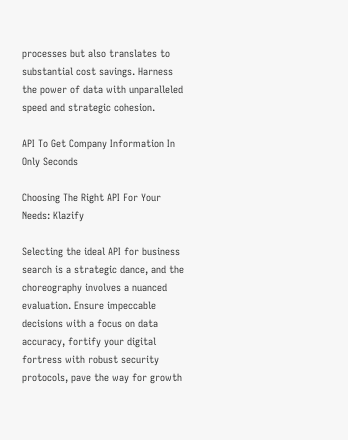processes but also translates to substantial cost savings. Harness the power of data with unparalleled speed and strategic cohesion.

API To Get Company Information In Only Seconds

Choosing The Right API For Your Needs: Klazify

Selecting the ideal API for business search is a strategic dance, and the choreography involves a nuanced evaluation. Ensure impeccable decisions with a focus on data accuracy, fortify your digital fortress with robust security protocols, pave the way for growth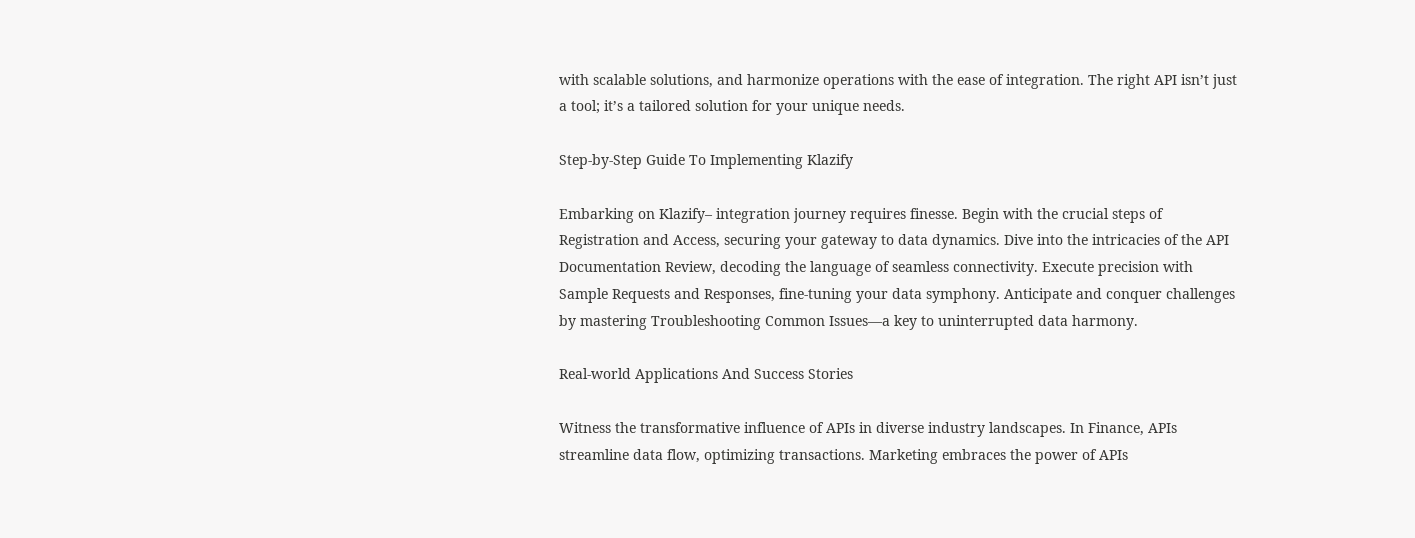with scalable solutions, and harmonize operations with the ease of integration. The right API isn’t just a tool; it’s a tailored solution for your unique needs.

Step-by-Step Guide To Implementing Klazify

Embarking on Klazify– integration journey requires finesse. Begin with the crucial steps of Registration and Access, securing your gateway to data dynamics. Dive into the intricacies of the API Documentation Review, decoding the language of seamless connectivity. Execute precision with Sample Requests and Responses, fine-tuning your data symphony. Anticipate and conquer challenges by mastering Troubleshooting Common Issues—a key to uninterrupted data harmony.

Real-world Applications And Success Stories

Witness the transformative influence of APIs in diverse industry landscapes. In Finance, APIs streamline data flow, optimizing transactions. Marketing embraces the power of APIs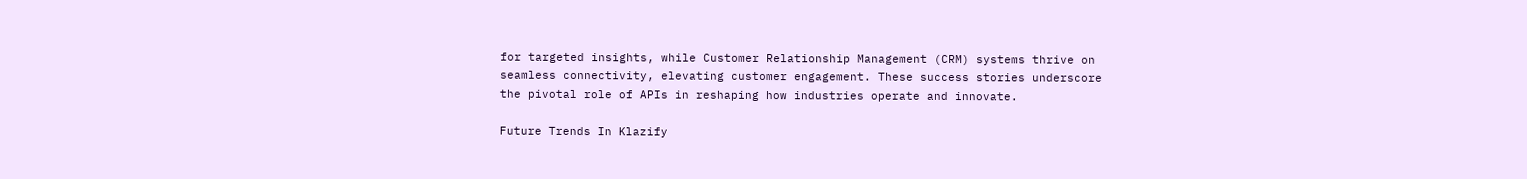for targeted insights, while Customer Relationship Management (CRM) systems thrive on seamless connectivity, elevating customer engagement. These success stories underscore the pivotal role of APIs in reshaping how industries operate and innovate.

Future Trends In Klazify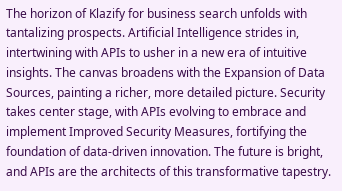The horizon of Klazify for business search unfolds with tantalizing prospects. Artificial Intelligence strides in, intertwining with APIs to usher in a new era of intuitive insights. The canvas broadens with the Expansion of Data Sources, painting a richer, more detailed picture. Security takes center stage, with APIs evolving to embrace and implement Improved Security Measures, fortifying the foundation of data-driven innovation. The future is bright, and APIs are the architects of this transformative tapestry.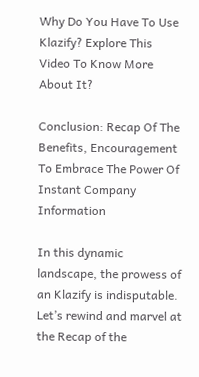Why Do You Have To Use Klazify? Explore This Video To Know More About It?

Conclusion: Recap Of The Benefits, Encouragement To Embrace The Power Of Instant Company Information

In this dynamic landscape, the prowess of an Klazify is indisputable. Let’s rewind and marvel at the Recap of the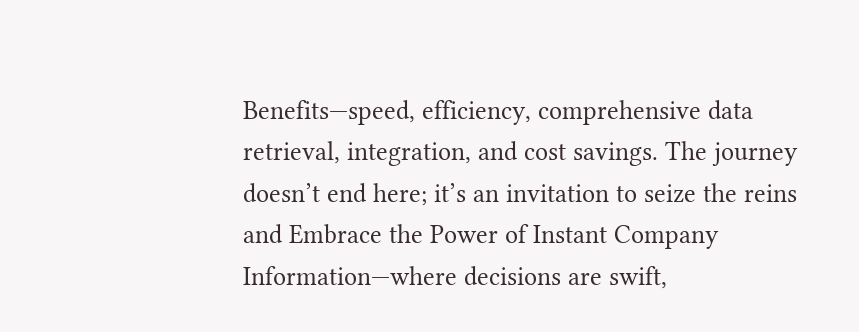Benefits—speed, efficiency, comprehensive data retrieval, integration, and cost savings. The journey doesn’t end here; it’s an invitation to seize the reins and Embrace the Power of Instant Company Information—where decisions are swift,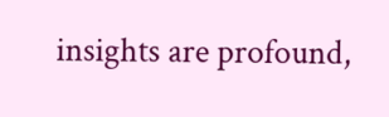insights are profound,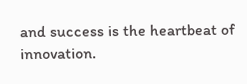and success is the heartbeat of innovation.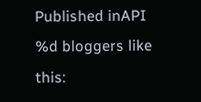Published inAPI
%d bloggers like this: